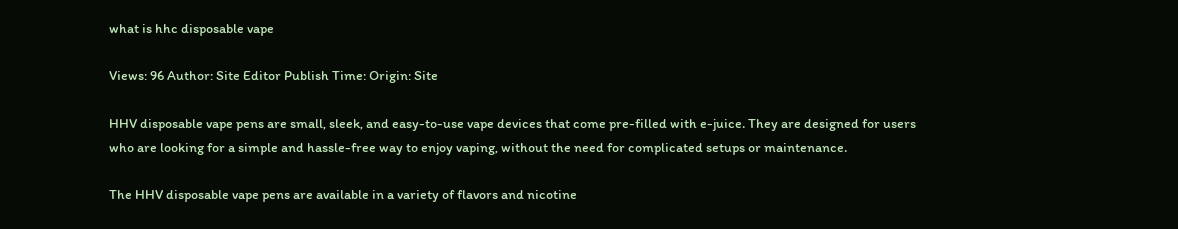what is hhc disposable vape

Views: 96 Author: Site Editor Publish Time: Origin: Site

HHV disposable vape pens are small, sleek, and easy-to-use vape devices that come pre-filled with e-juice. They are designed for users who are looking for a simple and hassle-free way to enjoy vaping, without the need for complicated setups or maintenance.

The HHV disposable vape pens are available in a variety of flavors and nicotine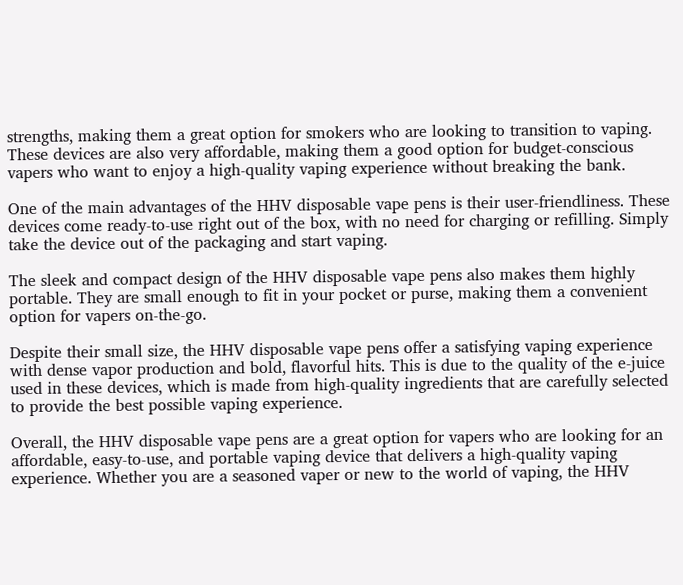strengths, making them a great option for smokers who are looking to transition to vaping. These devices are also very affordable, making them a good option for budget-conscious vapers who want to enjoy a high-quality vaping experience without breaking the bank.

One of the main advantages of the HHV disposable vape pens is their user-friendliness. These devices come ready-to-use right out of the box, with no need for charging or refilling. Simply take the device out of the packaging and start vaping.

The sleek and compact design of the HHV disposable vape pens also makes them highly portable. They are small enough to fit in your pocket or purse, making them a convenient option for vapers on-the-go.

Despite their small size, the HHV disposable vape pens offer a satisfying vaping experience with dense vapor production and bold, flavorful hits. This is due to the quality of the e-juice used in these devices, which is made from high-quality ingredients that are carefully selected to provide the best possible vaping experience.

Overall, the HHV disposable vape pens are a great option for vapers who are looking for an affordable, easy-to-use, and portable vaping device that delivers a high-quality vaping experience. Whether you are a seasoned vaper or new to the world of vaping, the HHV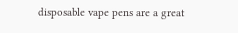disposable vape pens are a great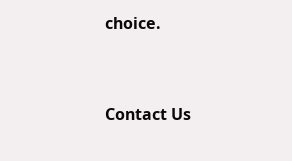choice.


Contact Us